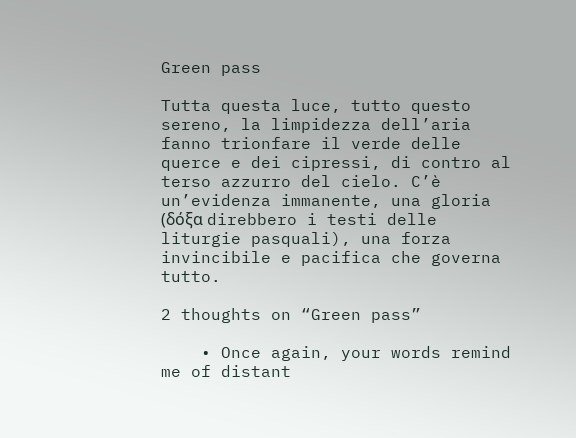Green pass

Tutta questa luce, tutto questo sereno, la limpidezza dell’aria fanno trionfare il verde delle querce e dei cipressi, di contro al terso azzurro del cielo. C’è un’evidenza immanente, una gloria (δόξα direbbero i testi delle liturgie pasquali), una forza invincibile e pacifica che governa tutto.

2 thoughts on “Green pass”

    • Once again, your words remind me of distant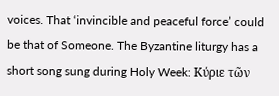voices. That ‘invincible and peaceful force’ could be that of Someone. The Byzantine liturgy has a short song sung during Holy Week: Κύριε τῶν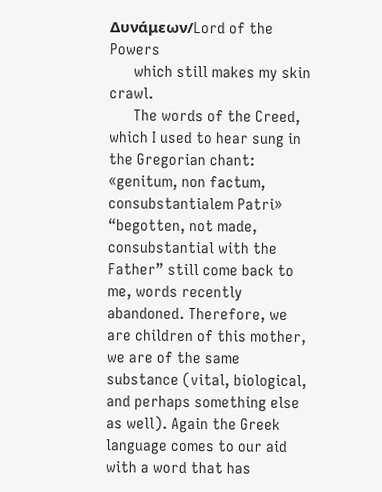Δυνάμεων/Lord of the Powers
      which still makes my skin crawl.
      The words of the Creed, which I used to hear sung in the Gregorian chant: «genitum, non factum, consubstantialem Patri» “begotten, not made, consubstantial with the Father” still come back to me, words recently abandoned. Therefore, we are children of this mother, we are of the same substance (vital, biological, and perhaps something else as well). Again the Greek language comes to our aid with a word that has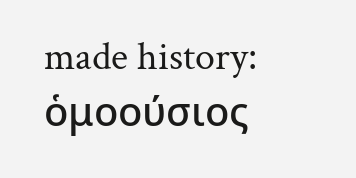made history: ὁμοούσιος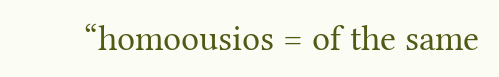“homoousios = of the same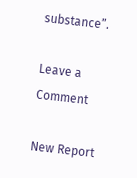substance”.

Leave a Comment

New Report